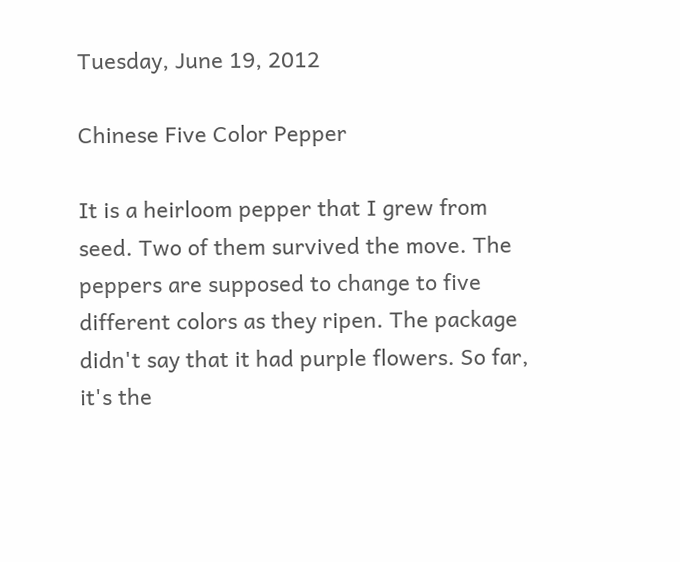Tuesday, June 19, 2012

Chinese Five Color Pepper

It is a heirloom pepper that I grew from seed. Two of them survived the move. The peppers are supposed to change to five different colors as they ripen. The package didn't say that it had purple flowers. So far, it's the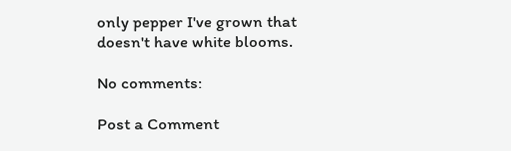only pepper I've grown that doesn't have white blooms.

No comments:

Post a Comment